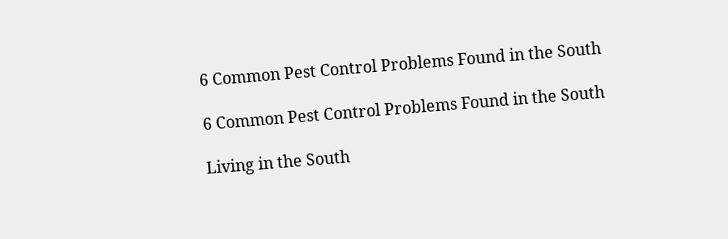6 Common Pest Control Problems Found in the South

6 Common Pest Control Problems Found in the South

Living in the South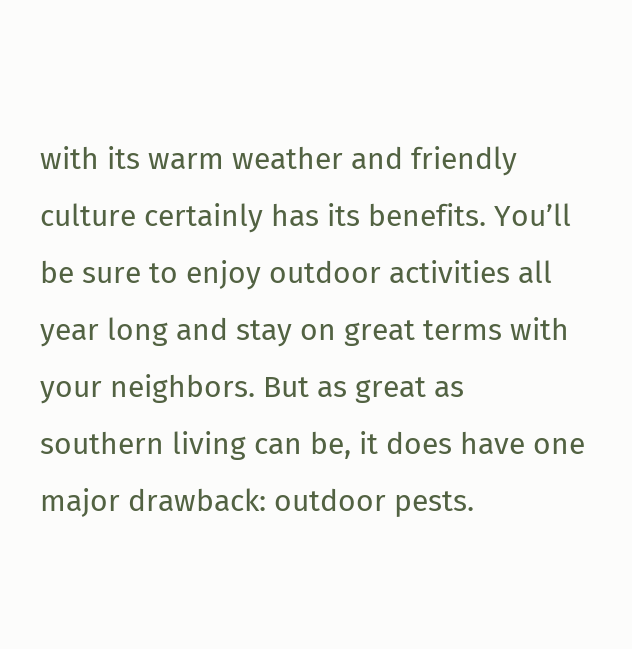with its warm weather and friendly culture certainly has its benefits. You’ll be sure to enjoy outdoor activities all year long and stay on great terms with your neighbors. But as great as southern living can be, it does have one major drawback: outdoor pests.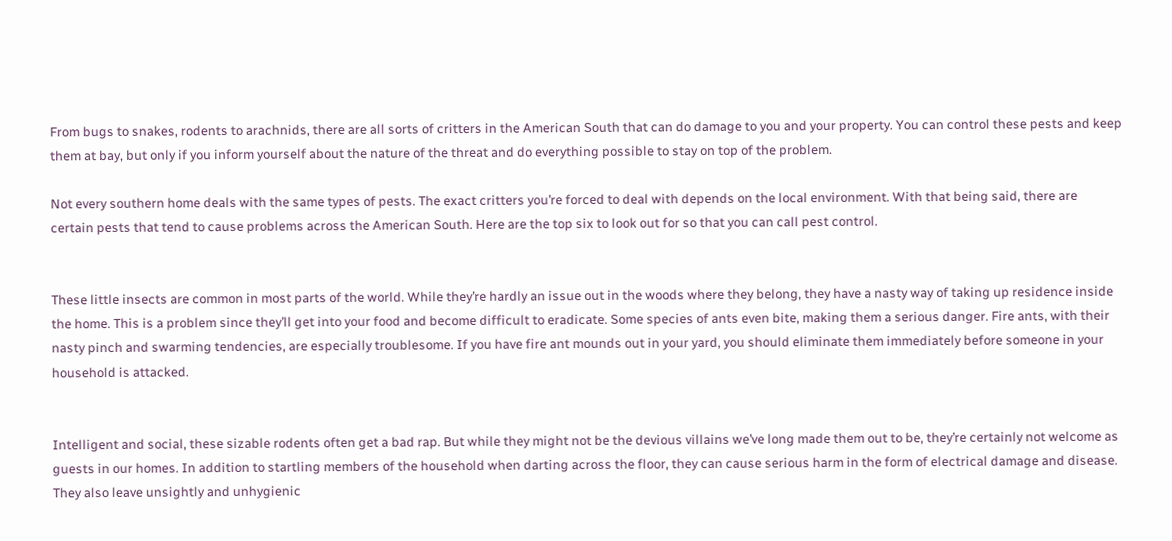From bugs to snakes, rodents to arachnids, there are all sorts of critters in the American South that can do damage to you and your property. You can control these pests and keep them at bay, but only if you inform yourself about the nature of the threat and do everything possible to stay on top of the problem.

Not every southern home deals with the same types of pests. The exact critters you’re forced to deal with depends on the local environment. With that being said, there are certain pests that tend to cause problems across the American South. Here are the top six to look out for so that you can call pest control.


These little insects are common in most parts of the world. While they’re hardly an issue out in the woods where they belong, they have a nasty way of taking up residence inside the home. This is a problem since they’ll get into your food and become difficult to eradicate. Some species of ants even bite, making them a serious danger. Fire ants, with their nasty pinch and swarming tendencies, are especially troublesome. If you have fire ant mounds out in your yard, you should eliminate them immediately before someone in your household is attacked.


Intelligent and social, these sizable rodents often get a bad rap. But while they might not be the devious villains we’ve long made them out to be, they’re certainly not welcome as guests in our homes. In addition to startling members of the household when darting across the floor, they can cause serious harm in the form of electrical damage and disease. They also leave unsightly and unhygienic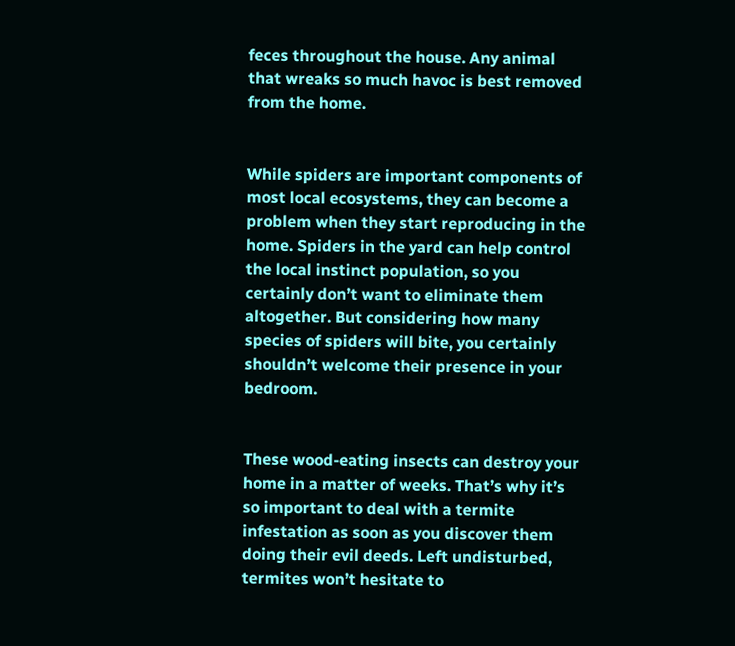feces throughout the house. Any animal that wreaks so much havoc is best removed from the home.


While spiders are important components of most local ecosystems, they can become a problem when they start reproducing in the home. Spiders in the yard can help control the local instinct population, so you certainly don’t want to eliminate them altogether. But considering how many species of spiders will bite, you certainly shouldn’t welcome their presence in your bedroom.


These wood-eating insects can destroy your home in a matter of weeks. That’s why it’s so important to deal with a termite infestation as soon as you discover them doing their evil deeds. Left undisturbed, termites won’t hesitate to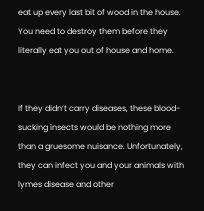eat up every last bit of wood in the house. You need to destroy them before they literally eat you out of house and home.


If they didn’t carry diseases, these blood-sucking insects would be nothing more than a gruesome nuisance. Unfortunately, they can infect you and your animals with lymes disease and other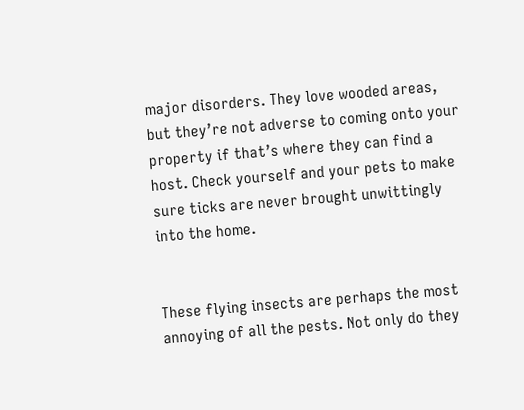major disorders. They love wooded areas, but they’re not adverse to coming onto your property if that’s where they can find a host. Check yourself and your pets to make sure ticks are never brought unwittingly into the home.


These flying insects are perhaps the most annoying of all the pests. Not only do they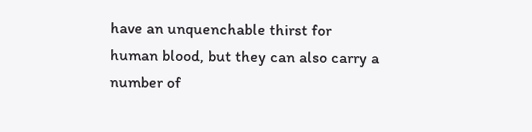have an unquenchable thirst for human blood, but they can also carry a number of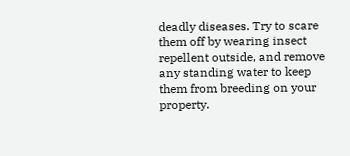deadly diseases. Try to scare them off by wearing insect repellent outside, and remove any standing water to keep them from breeding on your property.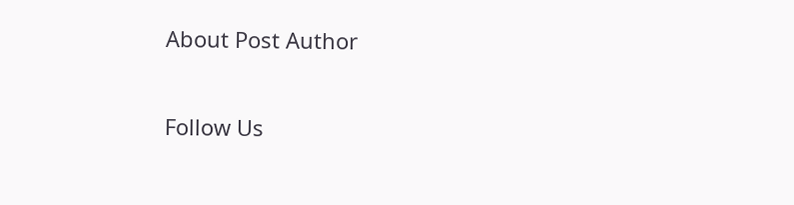About Post Author

Follow Us